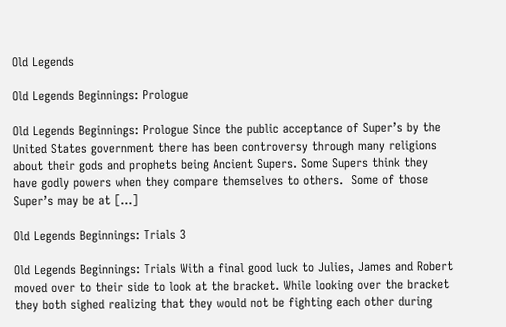Old Legends

Old Legends Beginnings: Prologue

Old Legends Beginnings: Prologue Since the public acceptance of Super’s by the United States government there has been controversy through many religions about their gods and prophets being Ancient Supers. Some Supers think they have godly powers when they compare themselves to others.  Some of those Super’s may be at […]

Old Legends Beginnings: Trials 3

Old Legends Beginnings: Trials With a final good luck to Julies, James and Robert moved over to their side to look at the bracket. While looking over the bracket they both sighed realizing that they would not be fighting each other during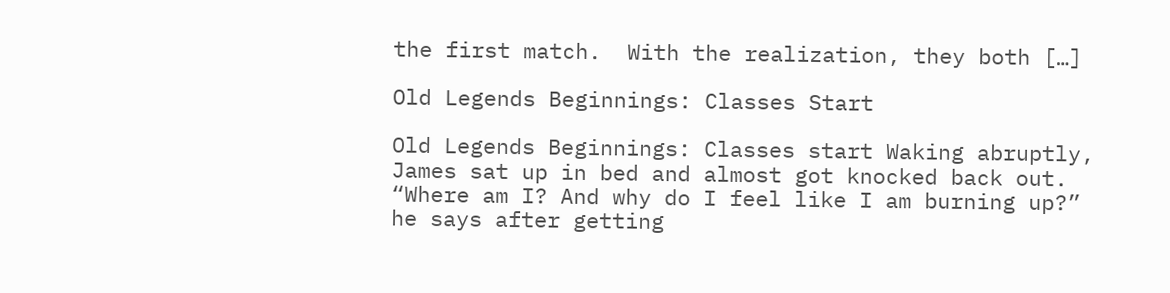the first match.  With the realization, they both […]

Old Legends Beginnings: Classes Start

Old Legends Beginnings: Classes start Waking abruptly, James sat up in bed and almost got knocked back out. “Where am I? And why do I feel like I am burning up?” he says after getting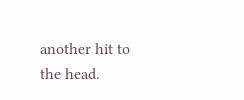another hit to the head.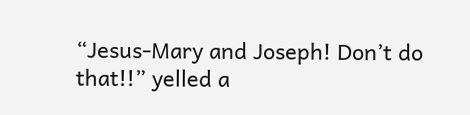“Jesus-Mary and Joseph! Don’t do that!!” yelled a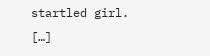startled girl. […]